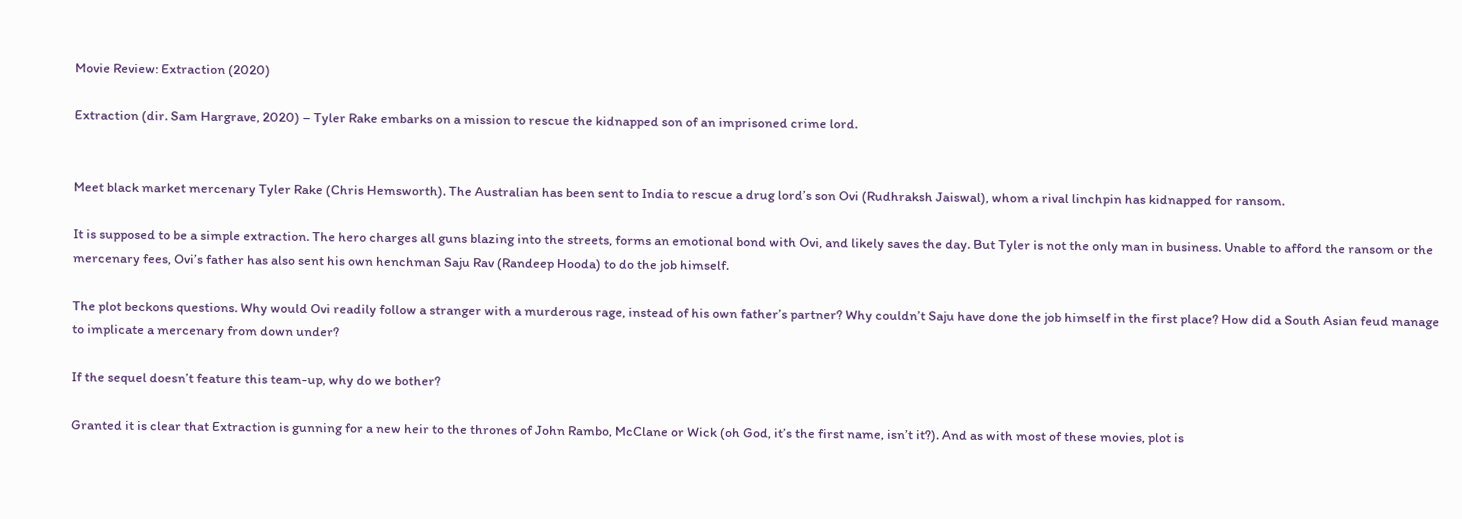Movie Review: Extraction (2020)

Extraction (dir. Sam Hargrave, 2020) – Tyler Rake embarks on a mission to rescue the kidnapped son of an imprisoned crime lord.


Meet black market mercenary Tyler Rake (Chris Hemsworth). The Australian has been sent to India to rescue a drug lord’s son Ovi (Rudhraksh Jaiswal), whom a rival linchpin has kidnapped for ransom.

It is supposed to be a simple extraction. The hero charges all guns blazing into the streets, forms an emotional bond with Ovi, and likely saves the day. But Tyler is not the only man in business. Unable to afford the ransom or the mercenary fees, Ovi’s father has also sent his own henchman Saju Rav (Randeep Hooda) to do the job himself.

The plot beckons questions. Why would Ovi readily follow a stranger with a murderous rage, instead of his own father’s partner? Why couldn’t Saju have done the job himself in the first place? How did a South Asian feud manage to implicate a mercenary from down under?

If the sequel doesn’t feature this team-up, why do we bother?

Granted it is clear that Extraction is gunning for a new heir to the thrones of John Rambo, McClane or Wick (oh God, it’s the first name, isn’t it?). And as with most of these movies, plot is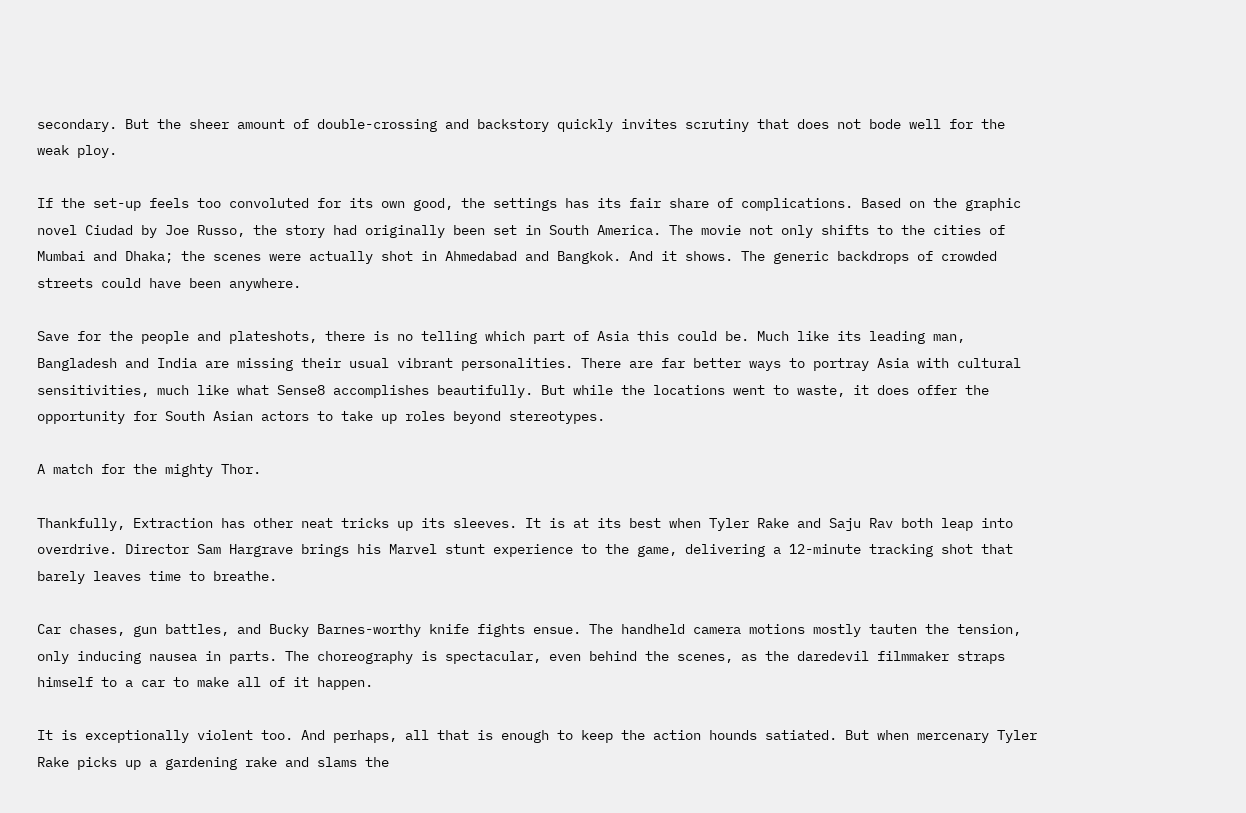secondary. But the sheer amount of double-crossing and backstory quickly invites scrutiny that does not bode well for the weak ploy.

If the set-up feels too convoluted for its own good, the settings has its fair share of complications. Based on the graphic novel Ciudad by Joe Russo, the story had originally been set in South America. The movie not only shifts to the cities of Mumbai and Dhaka; the scenes were actually shot in Ahmedabad and Bangkok. And it shows. The generic backdrops of crowded streets could have been anywhere.

Save for the people and plateshots, there is no telling which part of Asia this could be. Much like its leading man, Bangladesh and India are missing their usual vibrant personalities. There are far better ways to portray Asia with cultural sensitivities, much like what Sense8 accomplishes beautifully. But while the locations went to waste, it does offer the opportunity for South Asian actors to take up roles beyond stereotypes.

A match for the mighty Thor.

Thankfully, Extraction has other neat tricks up its sleeves. It is at its best when Tyler Rake and Saju Rav both leap into overdrive. Director Sam Hargrave brings his Marvel stunt experience to the game, delivering a 12-minute tracking shot that barely leaves time to breathe.

Car chases, gun battles, and Bucky Barnes-worthy knife fights ensue. The handheld camera motions mostly tauten the tension, only inducing nausea in parts. The choreography is spectacular, even behind the scenes, as the daredevil filmmaker straps himself to a car to make all of it happen.

It is exceptionally violent too. And perhaps, all that is enough to keep the action hounds satiated. But when mercenary Tyler Rake picks up a gardening rake and slams the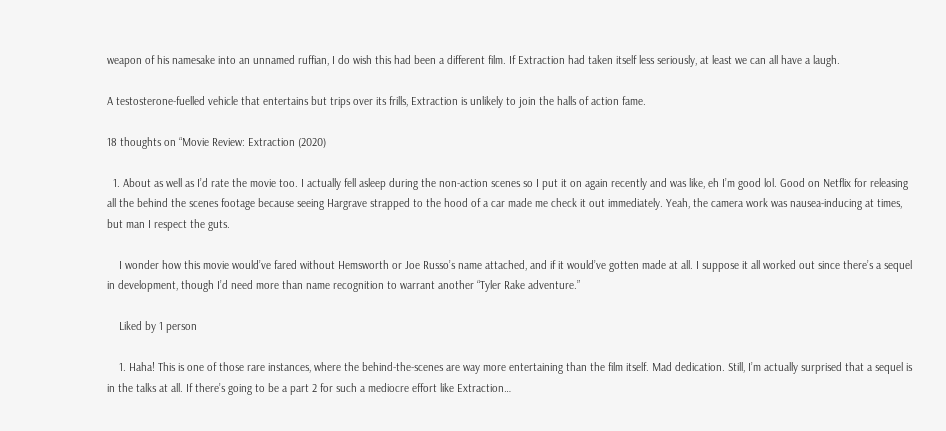weapon of his namesake into an unnamed ruffian, I do wish this had been a different film. If Extraction had taken itself less seriously, at least we can all have a laugh.

A testosterone-fuelled vehicle that entertains but trips over its frills, Extraction is unlikely to join the halls of action fame.

18 thoughts on “Movie Review: Extraction (2020)

  1. About as well as I’d rate the movie too. I actually fell asleep during the non-action scenes so I put it on again recently and was like, eh I’m good lol. Good on Netflix for releasing all the behind the scenes footage because seeing Hargrave strapped to the hood of a car made me check it out immediately. Yeah, the camera work was nausea-inducing at times, but man I respect the guts.

    I wonder how this movie would’ve fared without Hemsworth or Joe Russo’s name attached, and if it would’ve gotten made at all. I suppose it all worked out since there’s a sequel in development, though I’d need more than name recognition to warrant another “Tyler Rake adventure.”

    Liked by 1 person

    1. Haha! This is one of those rare instances, where the behind-the-scenes are way more entertaining than the film itself. Mad dedication. Still, I’m actually surprised that a sequel is in the talks at all. If there’s going to be a part 2 for such a mediocre effort like Extraction…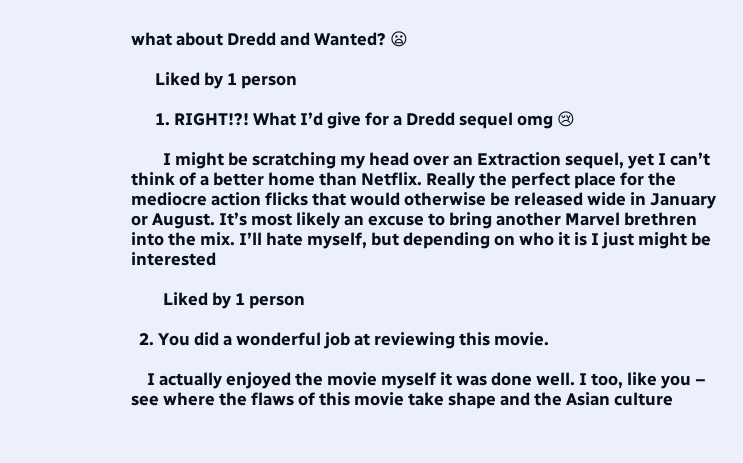what about Dredd and Wanted? 😦

      Liked by 1 person

      1. RIGHT!?! What I’d give for a Dredd sequel omg 😢

        I might be scratching my head over an Extraction sequel, yet I can’t think of a better home than Netflix. Really the perfect place for the mediocre action flicks that would otherwise be released wide in January or August. It’s most likely an excuse to bring another Marvel brethren into the mix. I’ll hate myself, but depending on who it is I just might be interested

        Liked by 1 person

  2. You did a wonderful job at reviewing this movie.

    I actually enjoyed the movie myself it was done well. I too, like you – see where the flaws of this movie take shape and the Asian culture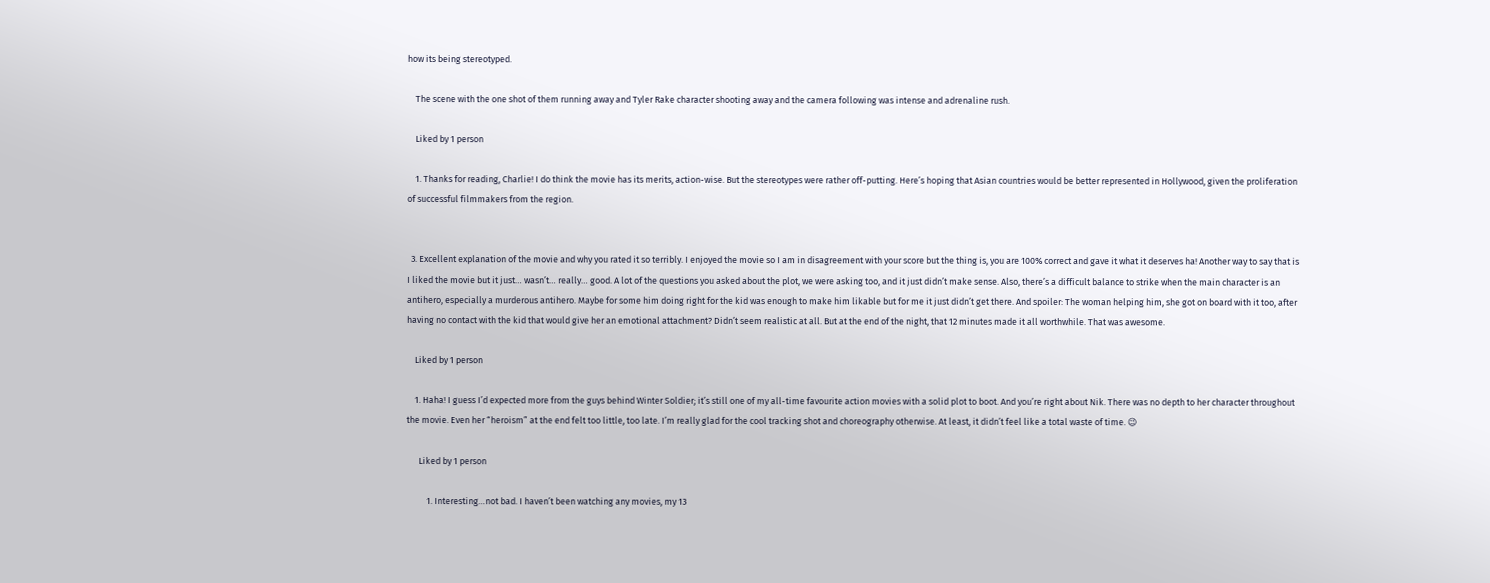how its being stereotyped.

    The scene with the one shot of them running away and Tyler Rake character shooting away and the camera following was intense and adrenaline rush.

    Liked by 1 person

    1. Thanks for reading, Charlie! I do think the movie has its merits, action-wise. But the stereotypes were rather off-putting. Here’s hoping that Asian countries would be better represented in Hollywood, given the proliferation of successful filmmakers from the region.


  3. Excellent explanation of the movie and why you rated it so terribly. I enjoyed the movie so I am in disagreement with your score but the thing is, you are 100% correct and gave it what it deserves ha! Another way to say that is I liked the movie but it just… wasn’t… really… good. A lot of the questions you asked about the plot, we were asking too, and it just didn’t make sense. Also, there’s a difficult balance to strike when the main character is an antihero, especially a murderous antihero. Maybe for some him doing right for the kid was enough to make him likable but for me it just didn’t get there. And spoiler: The woman helping him, she got on board with it too, after having no contact with the kid that would give her an emotional attachment? Didn’t seem realistic at all. But at the end of the night, that 12 minutes made it all worthwhile. That was awesome.

    Liked by 1 person

    1. Haha! I guess I’d expected more from the guys behind Winter Soldier; it’s still one of my all-time favourite action movies with a solid plot to boot. And you’re right about Nik. There was no depth to her character throughout the movie. Even her “heroism” at the end felt too little, too late. I’m really glad for the cool tracking shot and choreography otherwise. At least, it didn’t feel like a total waste of time. 😉

      Liked by 1 person

          1. Interesting…not bad. I haven’t been watching any movies, my 13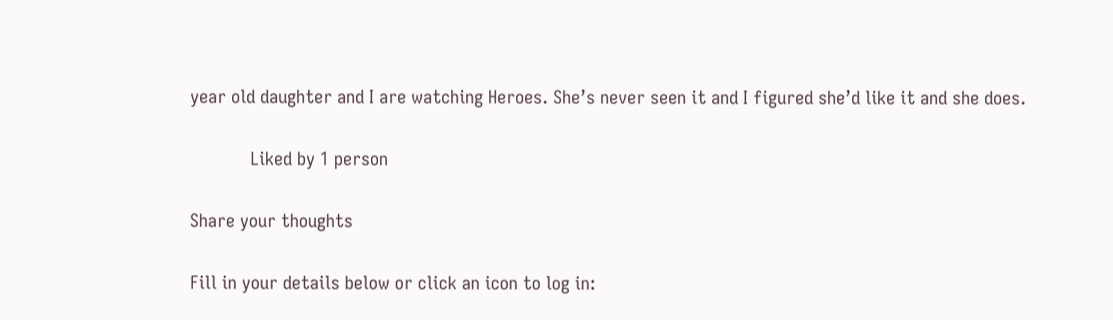year old daughter and I are watching Heroes. She’s never seen it and I figured she’d like it and she does.

            Liked by 1 person

Share your thoughts

Fill in your details below or click an icon to log in: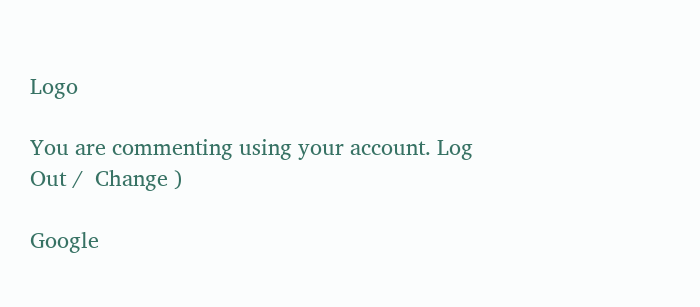Logo

You are commenting using your account. Log Out /  Change )

Google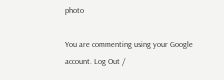photo

You are commenting using your Google account. Log Out /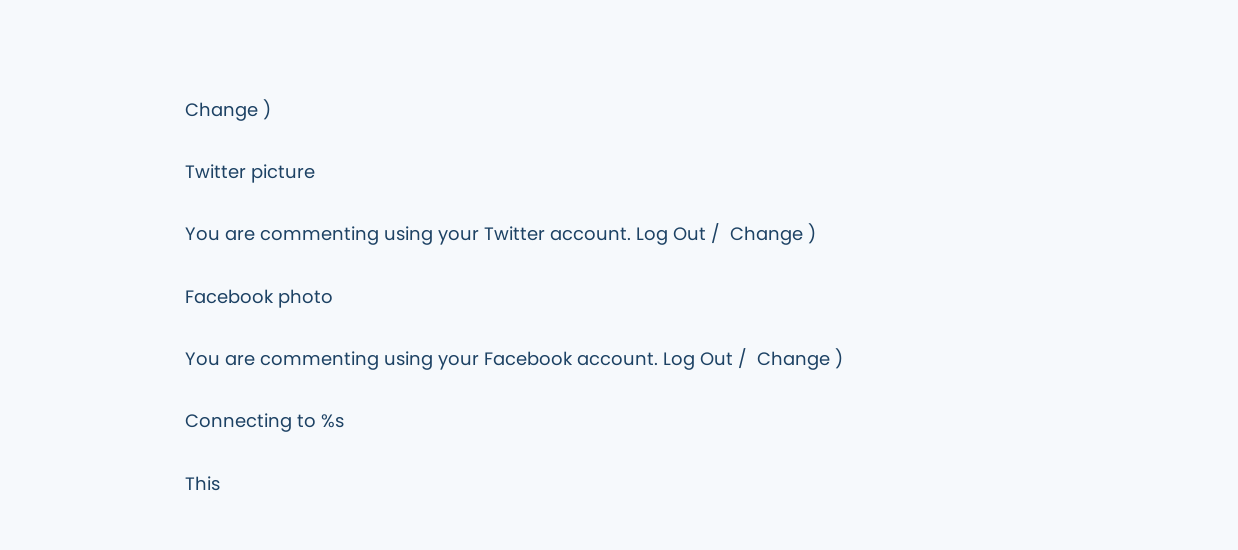Change )

Twitter picture

You are commenting using your Twitter account. Log Out /  Change )

Facebook photo

You are commenting using your Facebook account. Log Out /  Change )

Connecting to %s

This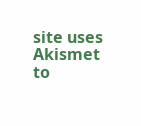site uses Akismet to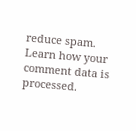reduce spam. Learn how your comment data is processed.